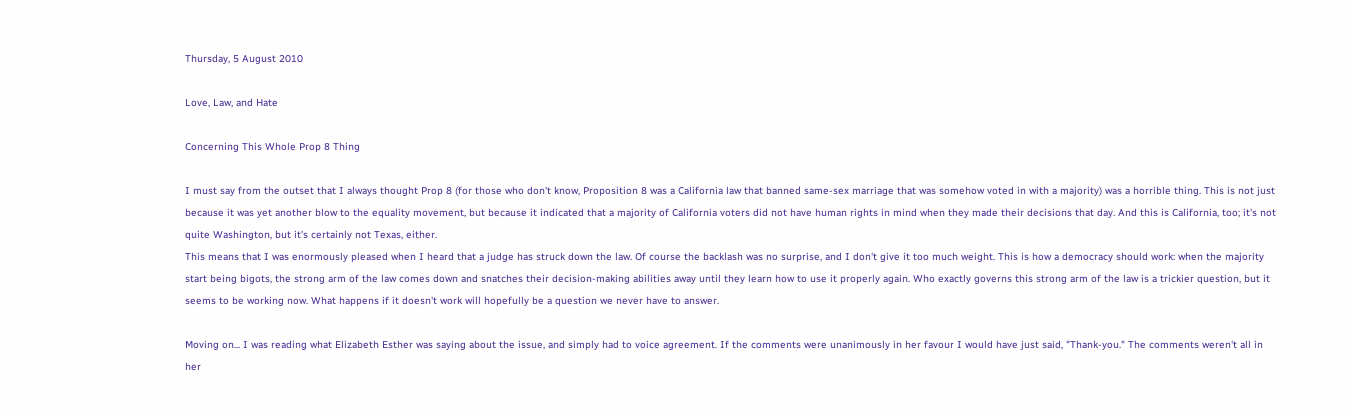Thursday, 5 August 2010

Love, Law, and Hate

Concerning This Whole Prop 8 Thing

I must say from the outset that I always thought Prop 8 (for those who don't know, Proposition 8 was a California law that banned same-sex marriage that was somehow voted in with a majority) was a horrible thing. This is not just because it was yet another blow to the equality movement, but because it indicated that a majority of California voters did not have human rights in mind when they made their decisions that day. And this is California, too; it's not quite Washington, but it's certainly not Texas, either.
This means that I was enormously pleased when I heard that a judge has struck down the law. Of course the backlash was no surprise, and I don't give it too much weight. This is how a democracy should work: when the majority start being bigots, the strong arm of the law comes down and snatches their decision-making abilities away until they learn how to use it properly again. Who exactly governs this strong arm of the law is a trickier question, but it seems to be working now. What happens if it doesn't work will hopefully be a question we never have to answer.

Moving on... I was reading what Elizabeth Esther was saying about the issue, and simply had to voice agreement. If the comments were unanimously in her favour I would have just said, "Thank-you." The comments weren't all in her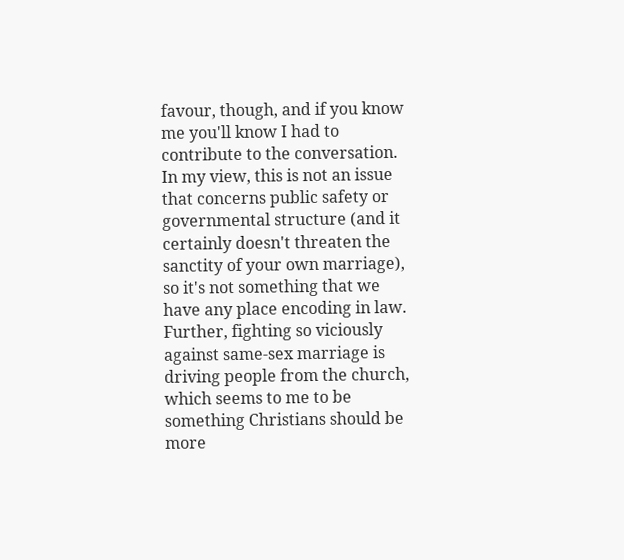favour, though, and if you know me you'll know I had to contribute to the conversation. In my view, this is not an issue that concerns public safety or governmental structure (and it certainly doesn't threaten the sanctity of your own marriage), so it's not something that we have any place encoding in law. Further, fighting so viciously against same-sex marriage is driving people from the church, which seems to me to be something Christians should be more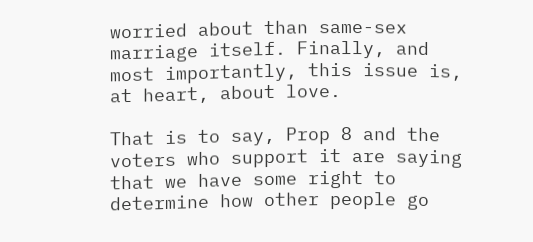worried about than same-sex marriage itself. Finally, and most importantly, this issue is, at heart, about love.

That is to say, Prop 8 and the voters who support it are saying that we have some right to determine how other people go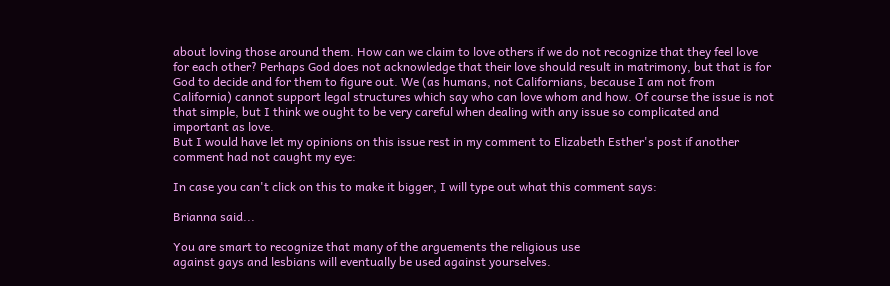about loving those around them. How can we claim to love others if we do not recognize that they feel love for each other? Perhaps God does not acknowledge that their love should result in matrimony, but that is for God to decide and for them to figure out. We (as humans, not Californians, because I am not from California) cannot support legal structures which say who can love whom and how. Of course the issue is not that simple, but I think we ought to be very careful when dealing with any issue so complicated and important as love.
But I would have let my opinions on this issue rest in my comment to Elizabeth Esther's post if another comment had not caught my eye:

In case you can't click on this to make it bigger, I will type out what this comment says:

Brianna said...

You are smart to recognize that many of the arguements the religious use
against gays and lesbians will eventually be used against yourselves.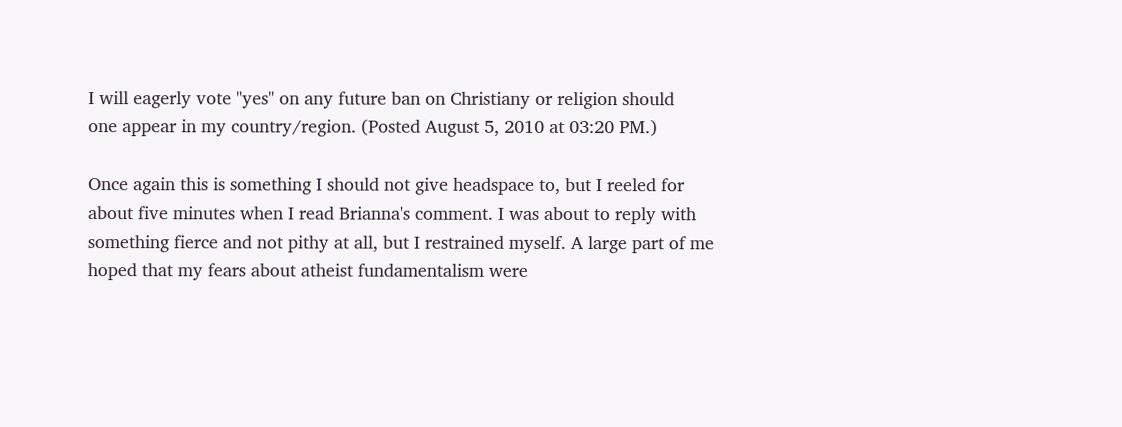I will eagerly vote "yes" on any future ban on Christiany or religion should
one appear in my country/region. (Posted August 5, 2010 at 03:20 PM.)

Once again this is something I should not give headspace to, but I reeled for about five minutes when I read Brianna's comment. I was about to reply with something fierce and not pithy at all, but I restrained myself. A large part of me hoped that my fears about atheist fundamentalism were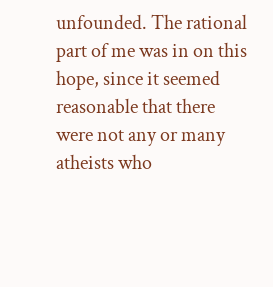unfounded. The rational part of me was in on this hope, since it seemed reasonable that there were not any or many atheists who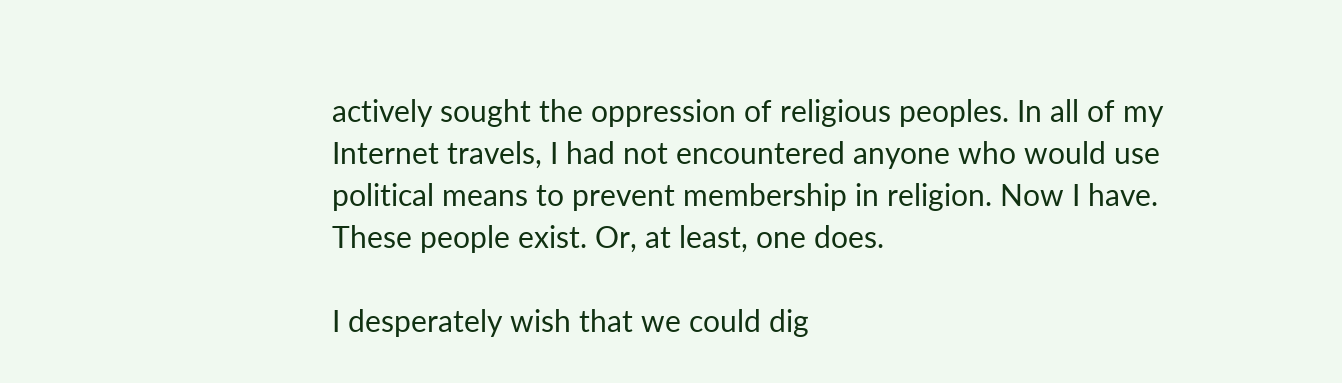actively sought the oppression of religious peoples. In all of my Internet travels, I had not encountered anyone who would use political means to prevent membership in religion. Now I have. These people exist. Or, at least, one does.

I desperately wish that we could dig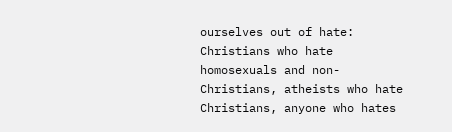ourselves out of hate: Christians who hate homosexuals and non-Christians, atheists who hate Christians, anyone who hates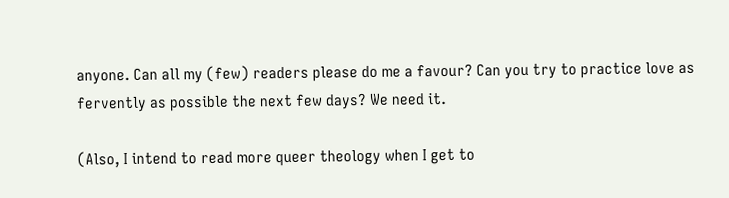anyone. Can all my (few) readers please do me a favour? Can you try to practice love as fervently as possible the next few days? We need it.

(Also, I intend to read more queer theology when I get to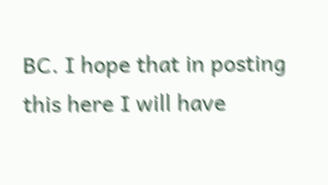BC. I hope that in posting this here I will have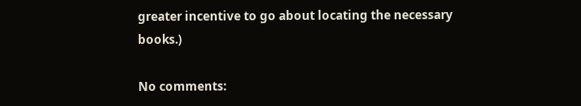greater incentive to go about locating the necessary books.)

No comments: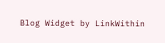Blog Widget by LinkWithin